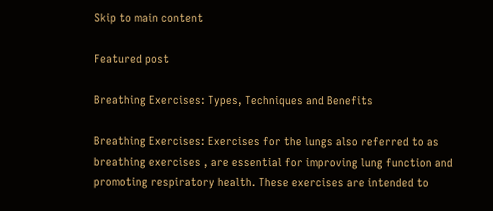Skip to main content

Featured post

Breathing Exercises: Types, Techniques and Benefits

Breathing Exercises: Exercises for the lungs also referred to as breathing exercises , are essential for improving lung function and promoting respiratory health. These exercises are intended to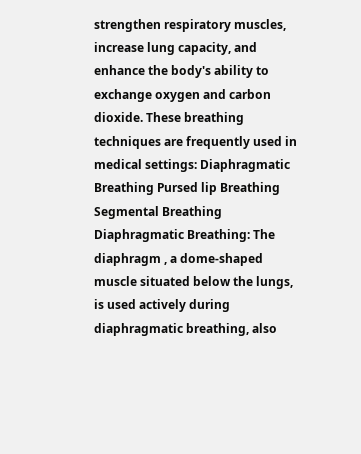strengthen respiratory muscles, increase lung capacity, and enhance the body's ability to exchange oxygen and carbon dioxide. These breathing techniques are frequently used in medical settings: Diaphragmatic Breathing Pursed lip Breathing Segmental Breathing Diaphragmatic Breathing: The diaphragm , a dome-shaped muscle situated below the lungs, is used actively during diaphragmatic breathing, also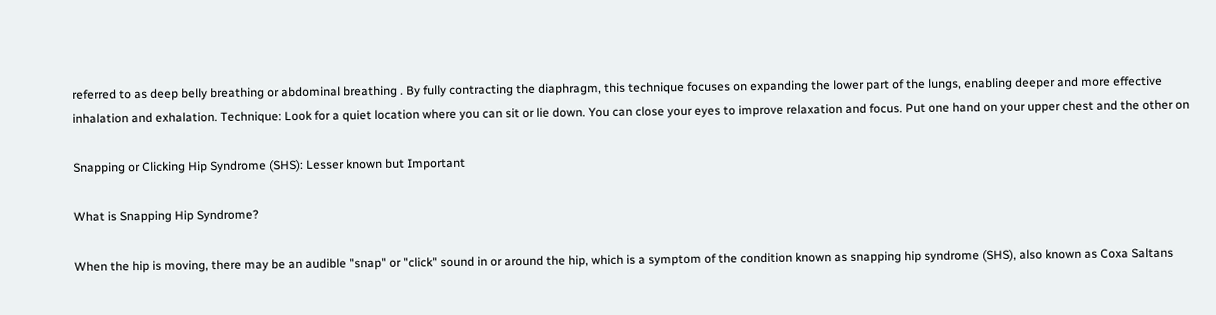referred to as deep belly breathing or abdominal breathing . By fully contracting the diaphragm, this technique focuses on expanding the lower part of the lungs, enabling deeper and more effective inhalation and exhalation. Technique: Look for a quiet location where you can sit or lie down. You can close your eyes to improve relaxation and focus. Put one hand on your upper chest and the other on

Snapping or Clicking Hip Syndrome (SHS): Lesser known but Important

What is Snapping Hip Syndrome?

When the hip is moving, there may be an audible "snap" or "click" sound in or around the hip, which is a symptom of the condition known as snapping hip syndrome (SHS), also known as Coxa Saltans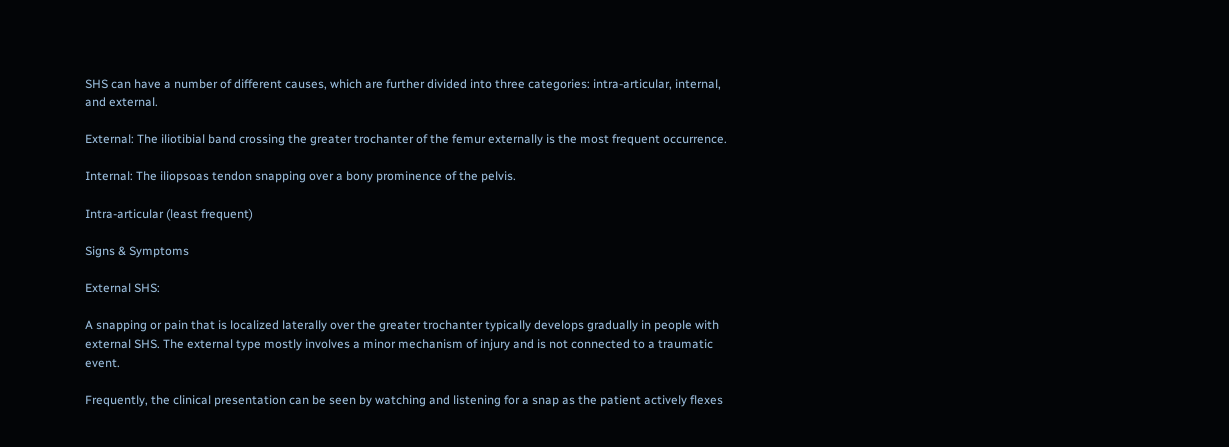SHS can have a number of different causes, which are further divided into three categories: intra-articular, internal, and external.

External: The iliotibial band crossing the greater trochanter of the femur externally is the most frequent occurrence.

Internal: The iliopsoas tendon snapping over a bony prominence of the pelvis.

Intra-articular (least frequent)

Signs & Symptoms

External SHS:

A snapping or pain that is localized laterally over the greater trochanter typically develops gradually in people with external SHS. The external type mostly involves a minor mechanism of injury and is not connected to a traumatic event.

Frequently, the clinical presentation can be seen by watching and listening for a snap as the patient actively flexes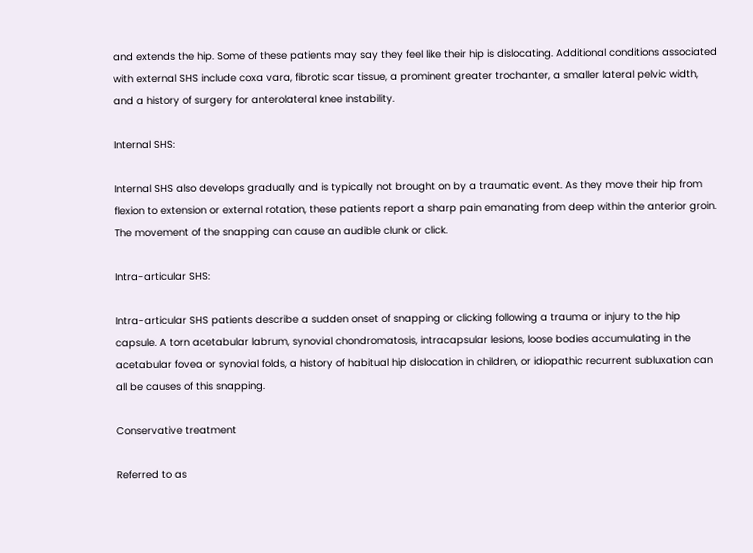and extends the hip. Some of these patients may say they feel like their hip is dislocating. Additional conditions associated with external SHS include coxa vara, fibrotic scar tissue, a prominent greater trochanter, a smaller lateral pelvic width, and a history of surgery for anterolateral knee instability.

Internal SHS:

Internal SHS also develops gradually and is typically not brought on by a traumatic event. As they move their hip from flexion to extension or external rotation, these patients report a sharp pain emanating from deep within the anterior groin. The movement of the snapping can cause an audible clunk or click.

Intra-articular SHS:

Intra-articular SHS patients describe a sudden onset of snapping or clicking following a trauma or injury to the hip capsule. A torn acetabular labrum, synovial chondromatosis, intracapsular lesions, loose bodies accumulating in the acetabular fovea or synovial folds, a history of habitual hip dislocation in children, or idiopathic recurrent subluxation can all be causes of this snapping.

Conservative treatment

Referred to as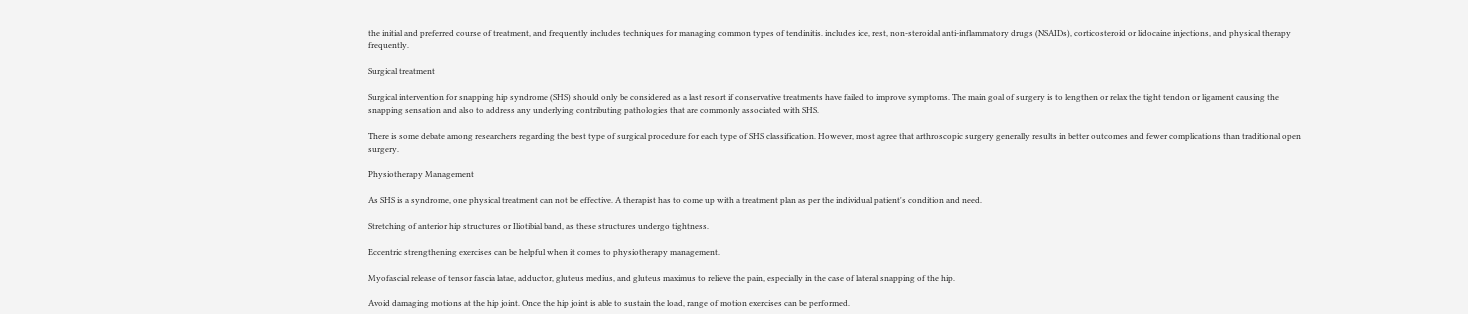the initial and preferred course of treatment, and frequently includes techniques for managing common types of tendinitis. includes ice, rest, non-steroidal anti-inflammatory drugs (NSAIDs), corticosteroid or lidocaine injections, and physical therapy frequently.

Surgical treatment

Surgical intervention for snapping hip syndrome (SHS) should only be considered as a last resort if conservative treatments have failed to improve symptoms. The main goal of surgery is to lengthen or relax the tight tendon or ligament causing the snapping sensation and also to address any underlying contributing pathologies that are commonly associated with SHS.

There is some debate among researchers regarding the best type of surgical procedure for each type of SHS classification. However, most agree that arthroscopic surgery generally results in better outcomes and fewer complications than traditional open surgery.

Physiotherapy Management

As SHS is a syndrome, one physical treatment can not be effective. A therapist has to come up with a treatment plan as per the individual patient's condition and need.

Stretching of anterior hip structures or Iliotibial band, as these structures undergo tightness.

Eccentric strengthening exercises can be helpful when it comes to physiotherapy management.

Myofascial release of tensor fascia latae, adductor, gluteus medius, and gluteus maximus to relieve the pain, especially in the case of lateral snapping of the hip.

Avoid damaging motions at the hip joint. Once the hip joint is able to sustain the load, range of motion exercises can be performed.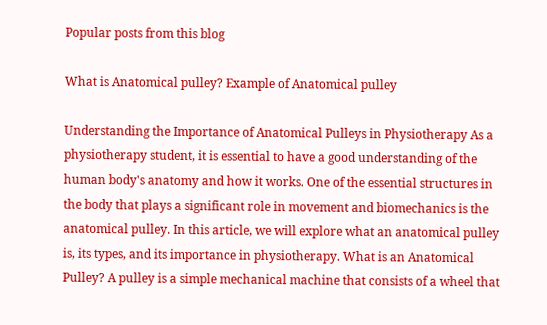Popular posts from this blog

What is Anatomical pulley? Example of Anatomical pulley

Understanding the Importance of Anatomical Pulleys in Physiotherapy As a physiotherapy student, it is essential to have a good understanding of the human body's anatomy and how it works. One of the essential structures in the body that plays a significant role in movement and biomechanics is the anatomical pulley. In this article, we will explore what an anatomical pulley is, its types, and its importance in physiotherapy. What is an Anatomical Pulley? A pulley is a simple mechanical machine that consists of a wheel that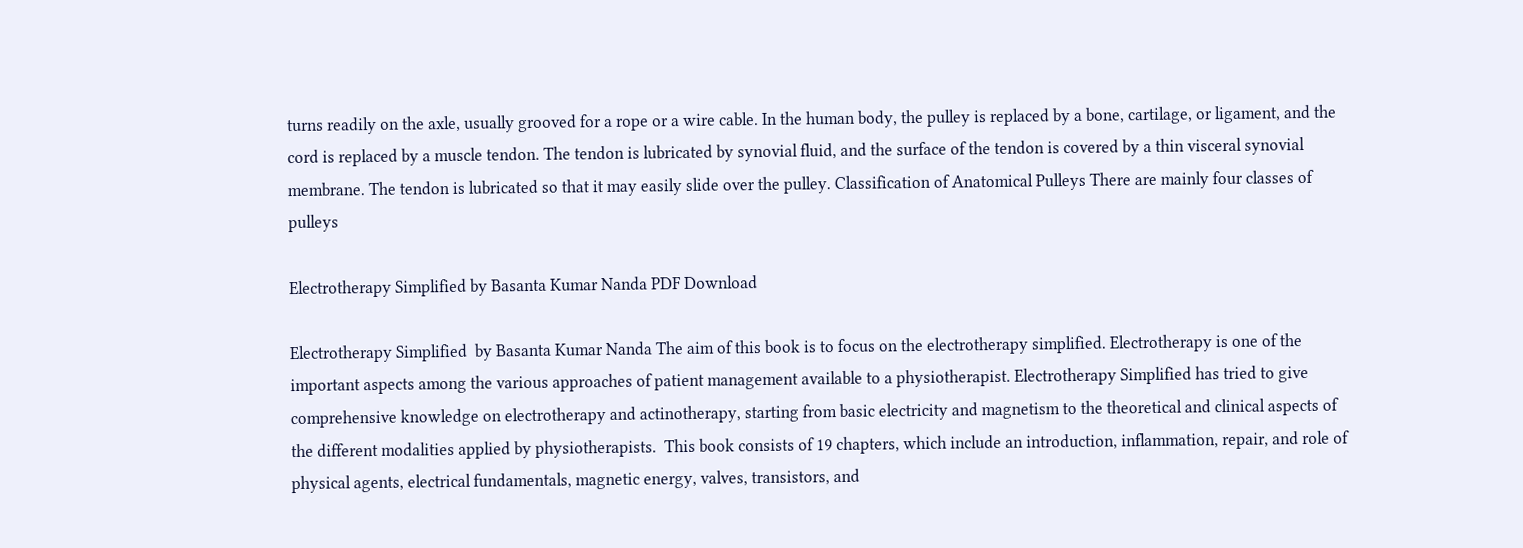turns readily on the axle, usually grooved for a rope or a wire cable. In the human body, the pulley is replaced by a bone, cartilage, or ligament, and the cord is replaced by a muscle tendon. The tendon is lubricated by synovial fluid, and the surface of the tendon is covered by a thin visceral synovial membrane. The tendon is lubricated so that it may easily slide over the pulley. Classification of Anatomical Pulleys There are mainly four classes of pulleys

Electrotherapy Simplified by Basanta Kumar Nanda PDF Download

Electrotherapy Simplified  by Basanta Kumar Nanda The aim of this book is to focus on the electrotherapy simplified. Electrotherapy is one of the important aspects among the various approaches of patient management available to a physiotherapist. Electrotherapy Simplified has tried to give comprehensive knowledge on electrotherapy and actinotherapy, starting from basic electricity and magnetism to the theoretical and clinical aspects of the different modalities applied by physiotherapists.  This book consists of 19 chapters, which include an introduction, inflammation, repair, and role of physical agents, electrical fundamentals, magnetic energy, valves, transistors, and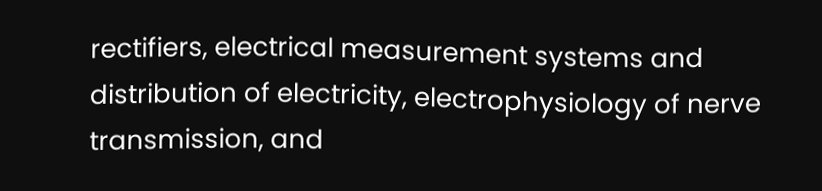rectifiers, electrical measurement systems and distribution of electricity, electrophysiology of nerve transmission, and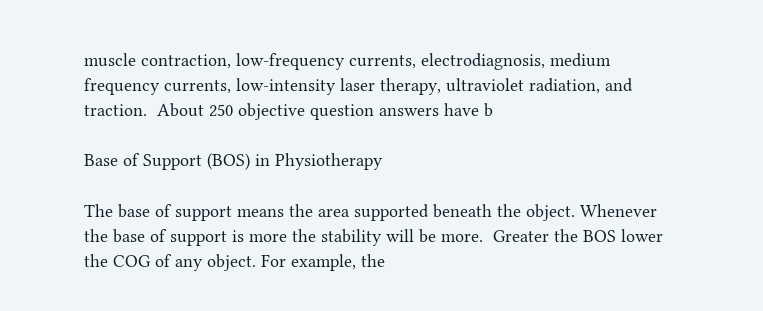muscle contraction, low-frequency currents, electrodiagnosis, medium frequency currents, low-intensity laser therapy, ultraviolet radiation, and traction.  About 250 objective question answers have b

Base of Support (BOS) in Physiotherapy

The base of support means the area supported beneath the object. Whenever the base of support is more the stability will be more.  Greater the BOS lower the COG of any object. For example, the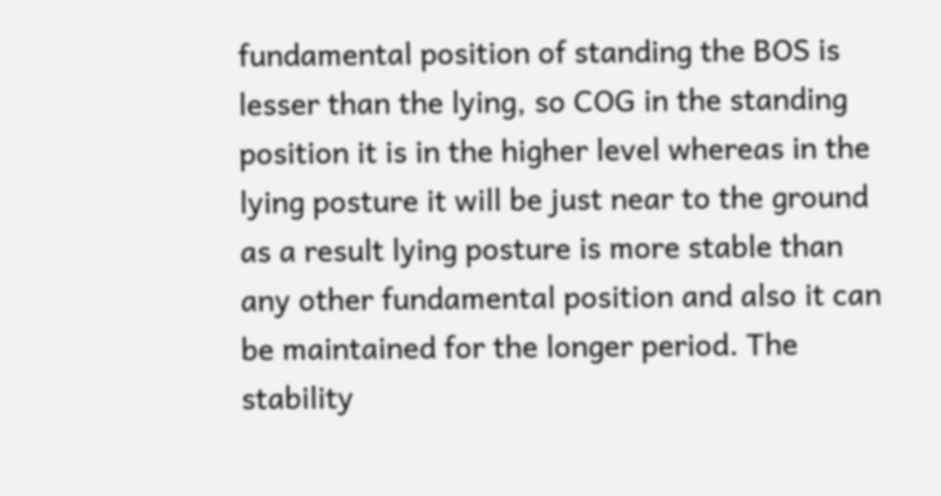fundamental position of standing the BOS is lesser than the lying, so COG in the standing position it is in the higher level whereas in the lying posture it will be just near to the ground as a result lying posture is more stable than any other fundamental position and also it can be maintained for the longer period. The stability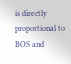is directly proportional to BOS and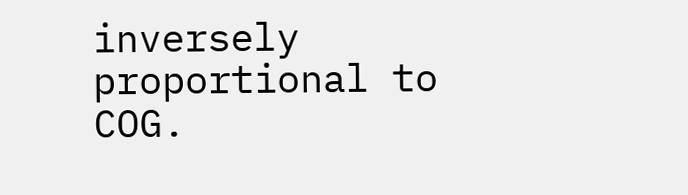inversely proportional to COG.